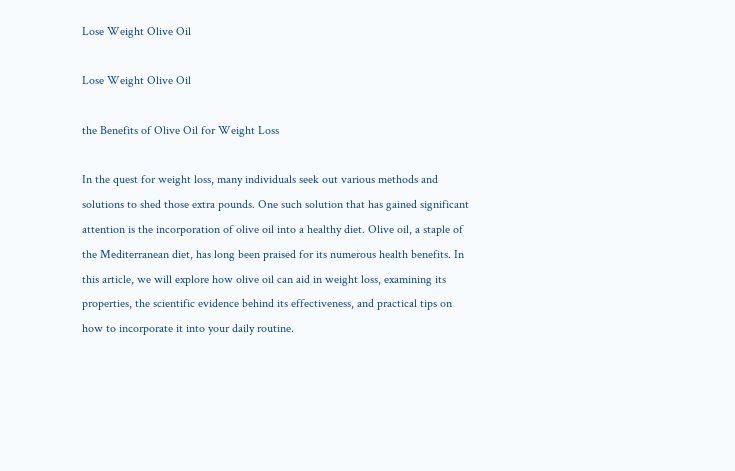Lose Weight Olive Oil

Lose Weight Olive Oil

the Benefits of Olive Oil for Weight Loss

In the quest for weight loss, many individuals seek out various methods and solutions to shed those extra pounds. One such solution that has gained significant attention is the incorporation of olive oil into a healthy diet. Olive oil, a staple of the Mediterranean diet, has long been praised for its numerous health benefits. In this article, we will explore how olive oil can aid in weight loss, examining its properties, the scientific evidence behind its effectiveness, and practical tips on how to incorporate it into your daily routine.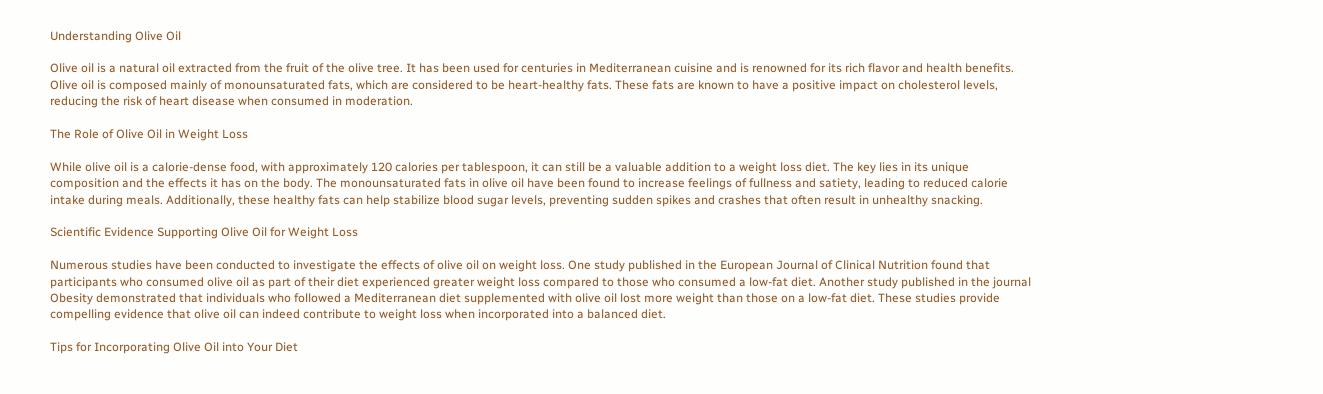Understanding Olive Oil

Olive oil is a natural oil extracted from the fruit of the olive tree. It has been used for centuries in Mediterranean cuisine and is renowned for its rich flavor and health benefits. Olive oil is composed mainly of monounsaturated fats, which are considered to be heart-healthy fats. These fats are known to have a positive impact on cholesterol levels, reducing the risk of heart disease when consumed in moderation.

The Role of Olive Oil in Weight Loss

While olive oil is a calorie-dense food, with approximately 120 calories per tablespoon, it can still be a valuable addition to a weight loss diet. The key lies in its unique composition and the effects it has on the body. The monounsaturated fats in olive oil have been found to increase feelings of fullness and satiety, leading to reduced calorie intake during meals. Additionally, these healthy fats can help stabilize blood sugar levels, preventing sudden spikes and crashes that often result in unhealthy snacking.

Scientific Evidence Supporting Olive Oil for Weight Loss

Numerous studies have been conducted to investigate the effects of olive oil on weight loss. One study published in the European Journal of Clinical Nutrition found that participants who consumed olive oil as part of their diet experienced greater weight loss compared to those who consumed a low-fat diet. Another study published in the journal Obesity demonstrated that individuals who followed a Mediterranean diet supplemented with olive oil lost more weight than those on a low-fat diet. These studies provide compelling evidence that olive oil can indeed contribute to weight loss when incorporated into a balanced diet.

Tips for Incorporating Olive Oil into Your Diet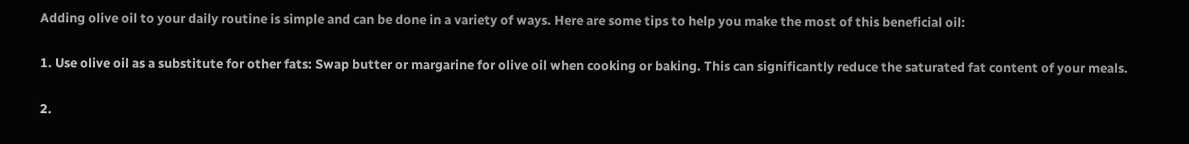Adding olive oil to your daily routine is simple and can be done in a variety of ways. Here are some tips to help you make the most of this beneficial oil:

1. Use olive oil as a substitute for other fats: Swap butter or margarine for olive oil when cooking or baking. This can significantly reduce the saturated fat content of your meals.

2.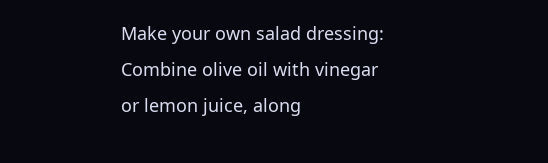Make your own salad dressing: Combine olive oil with vinegar or lemon juice, along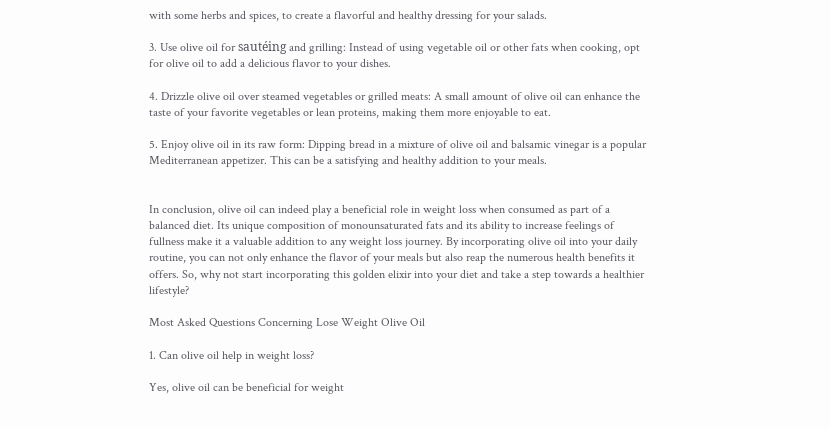with some herbs and spices, to create a flavorful and healthy dressing for your salads.

3. Use olive oil for sautéing and grilling: Instead of using vegetable oil or other fats when cooking, opt for olive oil to add a delicious flavor to your dishes.

4. Drizzle olive oil over steamed vegetables or grilled meats: A small amount of olive oil can enhance the taste of your favorite vegetables or lean proteins, making them more enjoyable to eat.

5. Enjoy olive oil in its raw form: Dipping bread in a mixture of olive oil and balsamic vinegar is a popular Mediterranean appetizer. This can be a satisfying and healthy addition to your meals.


In conclusion, olive oil can indeed play a beneficial role in weight loss when consumed as part of a balanced diet. Its unique composition of monounsaturated fats and its ability to increase feelings of fullness make it a valuable addition to any weight loss journey. By incorporating olive oil into your daily routine, you can not only enhance the flavor of your meals but also reap the numerous health benefits it offers. So, why not start incorporating this golden elixir into your diet and take a step towards a healthier lifestyle?

Most Asked Questions Concerning Lose Weight Olive Oil

1. Can olive oil help in weight loss?

Yes, olive oil can be beneficial for weight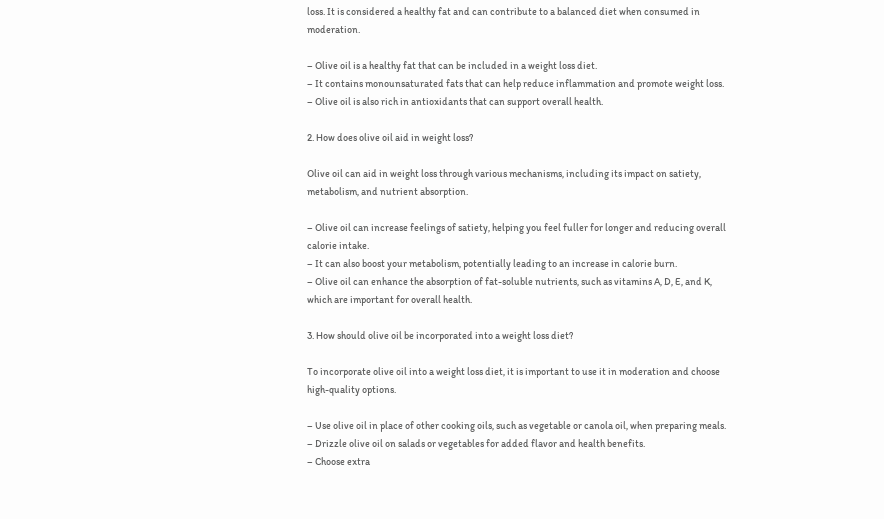loss. It is considered a healthy fat and can contribute to a balanced diet when consumed in moderation.

– Olive oil is a healthy fat that can be included in a weight loss diet.
– It contains monounsaturated fats that can help reduce inflammation and promote weight loss.
– Olive oil is also rich in antioxidants that can support overall health.

2. How does olive oil aid in weight loss?

Olive oil can aid in weight loss through various mechanisms, including its impact on satiety, metabolism, and nutrient absorption.

– Olive oil can increase feelings of satiety, helping you feel fuller for longer and reducing overall calorie intake.
– It can also boost your metabolism, potentially leading to an increase in calorie burn.
– Olive oil can enhance the absorption of fat-soluble nutrients, such as vitamins A, D, E, and K, which are important for overall health.

3. How should olive oil be incorporated into a weight loss diet?

To incorporate olive oil into a weight loss diet, it is important to use it in moderation and choose high-quality options.

– Use olive oil in place of other cooking oils, such as vegetable or canola oil, when preparing meals.
– Drizzle olive oil on salads or vegetables for added flavor and health benefits.
– Choose extra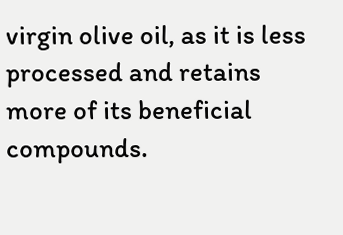virgin olive oil, as it is less processed and retains more of its beneficial compounds.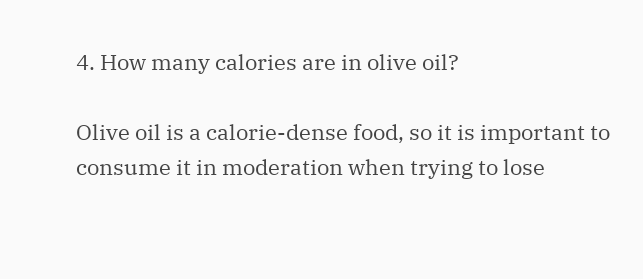4. How many calories are in olive oil?

Olive oil is a calorie-dense food, so it is important to consume it in moderation when trying to lose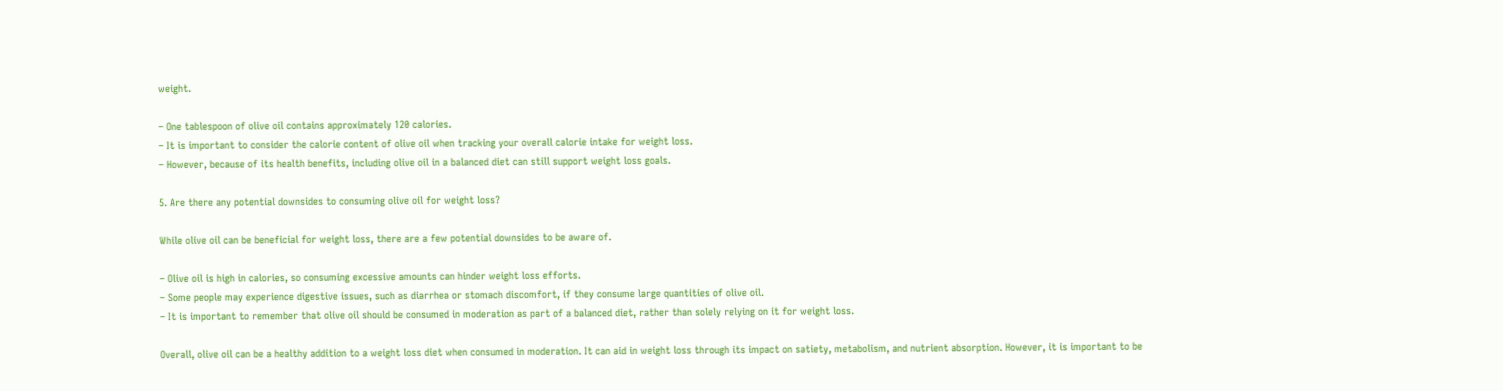weight.

– One tablespoon of olive oil contains approximately 120 calories.
– It is important to consider the calorie content of olive oil when tracking your overall calorie intake for weight loss.
– However, because of its health benefits, including olive oil in a balanced diet can still support weight loss goals.

5. Are there any potential downsides to consuming olive oil for weight loss?

While olive oil can be beneficial for weight loss, there are a few potential downsides to be aware of.

– Olive oil is high in calories, so consuming excessive amounts can hinder weight loss efforts.
– Some people may experience digestive issues, such as diarrhea or stomach discomfort, if they consume large quantities of olive oil.
– It is important to remember that olive oil should be consumed in moderation as part of a balanced diet, rather than solely relying on it for weight loss.

Overall, olive oil can be a healthy addition to a weight loss diet when consumed in moderation. It can aid in weight loss through its impact on satiety, metabolism, and nutrient absorption. However, it is important to be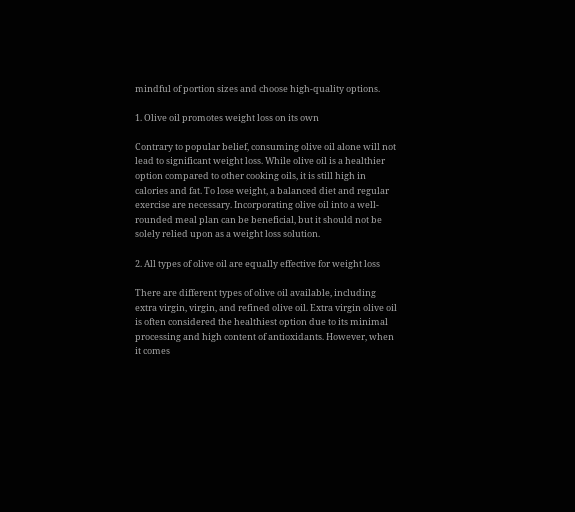mindful of portion sizes and choose high-quality options.

1. Olive oil promotes weight loss on its own

Contrary to popular belief, consuming olive oil alone will not lead to significant weight loss. While olive oil is a healthier option compared to other cooking oils, it is still high in calories and fat. To lose weight, a balanced diet and regular exercise are necessary. Incorporating olive oil into a well-rounded meal plan can be beneficial, but it should not be solely relied upon as a weight loss solution.

2. All types of olive oil are equally effective for weight loss

There are different types of olive oil available, including extra virgin, virgin, and refined olive oil. Extra virgin olive oil is often considered the healthiest option due to its minimal processing and high content of antioxidants. However, when it comes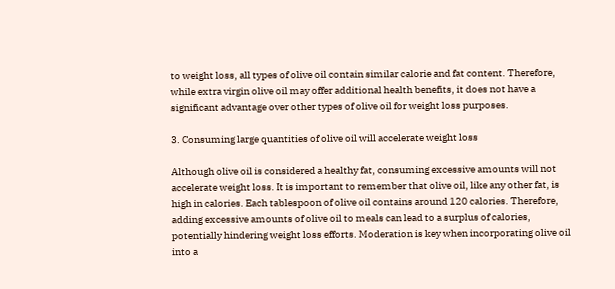to weight loss, all types of olive oil contain similar calorie and fat content. Therefore, while extra virgin olive oil may offer additional health benefits, it does not have a significant advantage over other types of olive oil for weight loss purposes.

3. Consuming large quantities of olive oil will accelerate weight loss

Although olive oil is considered a healthy fat, consuming excessive amounts will not accelerate weight loss. It is important to remember that olive oil, like any other fat, is high in calories. Each tablespoon of olive oil contains around 120 calories. Therefore, adding excessive amounts of olive oil to meals can lead to a surplus of calories, potentially hindering weight loss efforts. Moderation is key when incorporating olive oil into a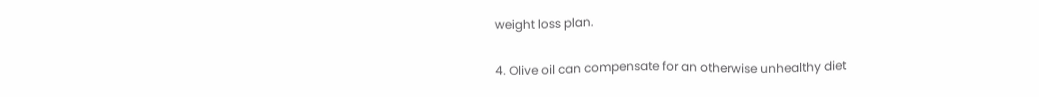weight loss plan.

4. Olive oil can compensate for an otherwise unhealthy diet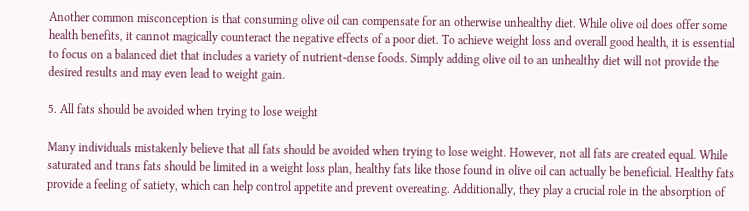Another common misconception is that consuming olive oil can compensate for an otherwise unhealthy diet. While olive oil does offer some health benefits, it cannot magically counteract the negative effects of a poor diet. To achieve weight loss and overall good health, it is essential to focus on a balanced diet that includes a variety of nutrient-dense foods. Simply adding olive oil to an unhealthy diet will not provide the desired results and may even lead to weight gain.

5. All fats should be avoided when trying to lose weight

Many individuals mistakenly believe that all fats should be avoided when trying to lose weight. However, not all fats are created equal. While saturated and trans fats should be limited in a weight loss plan, healthy fats like those found in olive oil can actually be beneficial. Healthy fats provide a feeling of satiety, which can help control appetite and prevent overeating. Additionally, they play a crucial role in the absorption of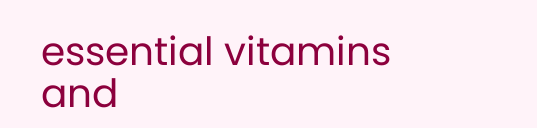essential vitamins and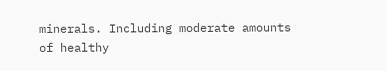minerals. Including moderate amounts of healthy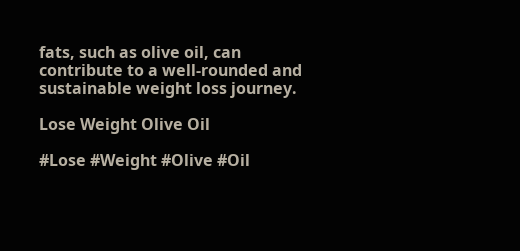fats, such as olive oil, can contribute to a well-rounded and sustainable weight loss journey.

Lose Weight Olive Oil

#Lose #Weight #Olive #Oil